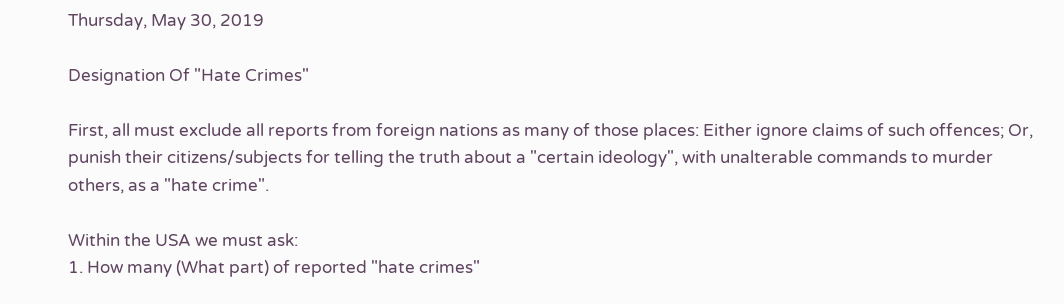Thursday, May 30, 2019

Designation Of "Hate Crimes"

First, all must exclude all reports from foreign nations as many of those places: Either ignore claims of such offences; Or, punish their citizens/subjects for telling the truth about a "certain ideology", with unalterable commands to murder others, as a "hate crime".

Within the USA we must ask:
1. How many (What part) of reported "hate crimes"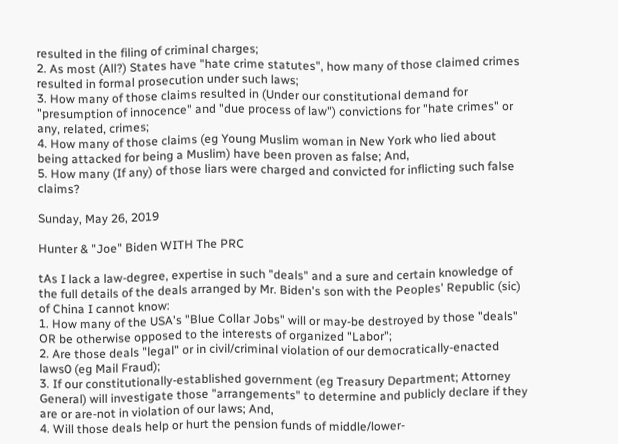resulted in the filing of criminal charges;
2. As most (All?) States have "hate crime statutes", how many of those claimed crimes resulted in formal prosecution under such laws;
3. How many of those claims resulted in (Under our constitutional demand for "presumption of innocence" and "due process of law") convictions for "hate crimes" or any, related, crimes;
4. How many of those claims (eg Young Muslim woman in New York who lied about being attacked for being a Muslim) have been proven as false; And,
5. How many (If any) of those liars were charged and convicted for inflicting such false claims?

Sunday, May 26, 2019

Hunter & "Joe" Biden WITH The PRC

tAs I lack a law-degree, expertise in such "deals" and a sure and certain knowledge of the full details of the deals arranged by Mr. Biden's son with the Peoples' Republic (sic) of China I cannot know:
1. How many of the USA's "Blue Collar Jobs" will or may-be destroyed by those "deals" OR be otherwise opposed to the interests of organized "Labor";
2. Are those deals "legal" or in civil/criminal violation of our democratically-enacted laws0 (eg Mail Fraud);
3. If our constitutionally-established government (eg Treasury Department; Attorney General) will investigate those "arrangements" to determine and publicly declare if they are or are-not in violation of our laws; And,
4. Will those deals help or hurt the pension funds of middle/lower-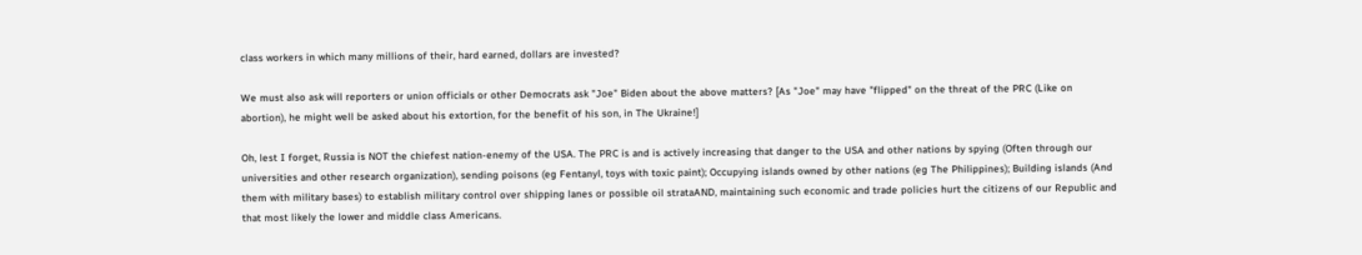class workers in which many millions of their, hard earned, dollars are invested?

We must also ask will reporters or union officials or other Democrats ask "Joe" Biden about the above matters? [As "Joe" may have "flipped" on the threat of the PRC (Like on abortion), he might well be asked about his extortion, for the benefit of his son, in The Ukraine!]

Oh, lest I forget, Russia is NOT the chiefest nation-enemy of the USA. The PRC is and is actively increasing that danger to the USA and other nations by spying (Often through our universities and other research organization), sending poisons (eg Fentanyl, toys with toxic paint); Occupying islands owned by other nations (eg The Philippines); Building islands (And them with military bases) to establish military control over shipping lanes or possible oil strataAND, maintaining such economic and trade policies hurt the citizens of our Republic and that most likely the lower and middle class Americans.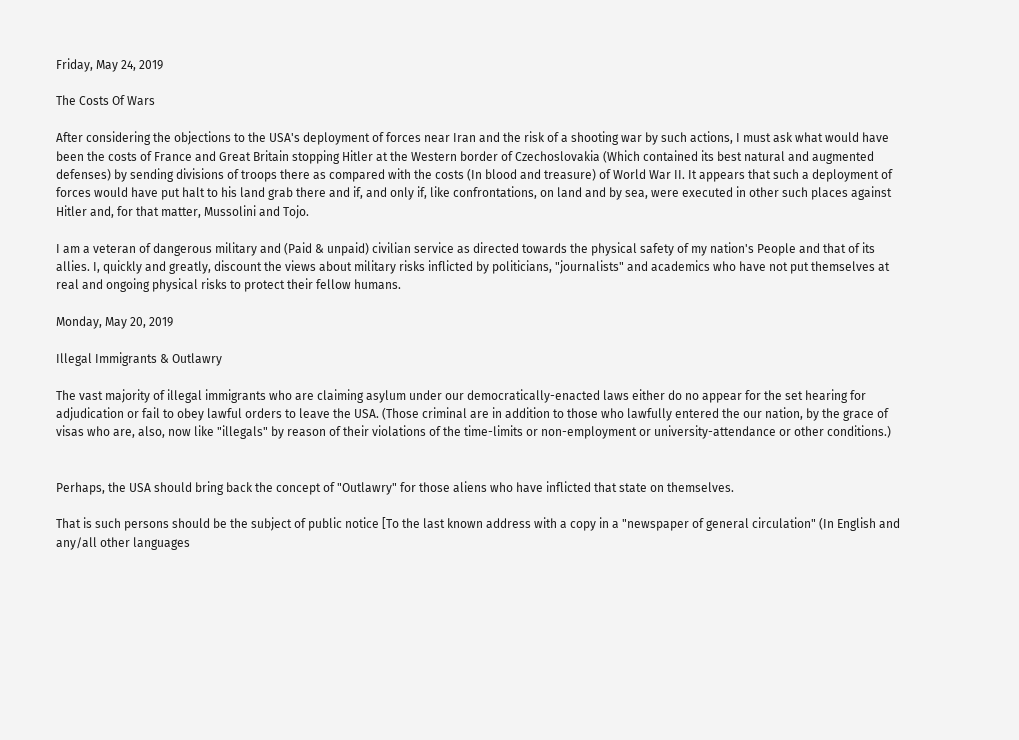Friday, May 24, 2019

The Costs Of Wars

After considering the objections to the USA's deployment of forces near Iran and the risk of a shooting war by such actions, I must ask what would have been the costs of France and Great Britain stopping Hitler at the Western border of Czechoslovakia (Which contained its best natural and augmented defenses) by sending divisions of troops there as compared with the costs (In blood and treasure) of World War II. It appears that such a deployment of forces would have put halt to his land grab there and if, and only if, like confrontations, on land and by sea, were executed in other such places against Hitler and, for that matter, Mussolini and Tojo.

I am a veteran of dangerous military and (Paid & unpaid) civilian service as directed towards the physical safety of my nation's People and that of its allies. I, quickly and greatly, discount the views about military risks inflicted by politicians, "journalists" and academics who have not put themselves at real and ongoing physical risks to protect their fellow humans.

Monday, May 20, 2019

Illegal Immigrants & Outlawry

The vast majority of illegal immigrants who are claiming asylum under our democratically-enacted laws either do no appear for the set hearing for adjudication or fail to obey lawful orders to leave the USA. (Those criminal are in addition to those who lawfully entered the our nation, by the grace of
visas who are, also, now like "illegals" by reason of their violations of the time-limits or non-employment or university-attendance or other conditions.)


Perhaps, the USA should bring back the concept of "Outlawry" for those aliens who have inflicted that state on themselves.

That is such persons should be the subject of public notice [To the last known address with a copy in a "newspaper of general circulation" (In English and any/all other languages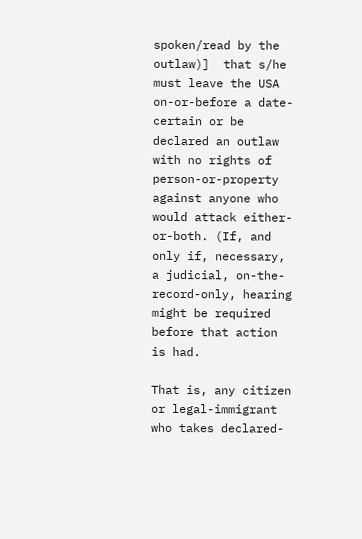spoken/read by the outlaw)]  that s/he must leave the USA on-or-before a date-certain or be declared an outlaw with no rights of person-or-property against anyone who would attack either-or-both. (If, and only if, necessary, a judicial, on-the-record-only, hearing might be required before that action is had.

That is, any citizen or legal-immigrant who takes declared-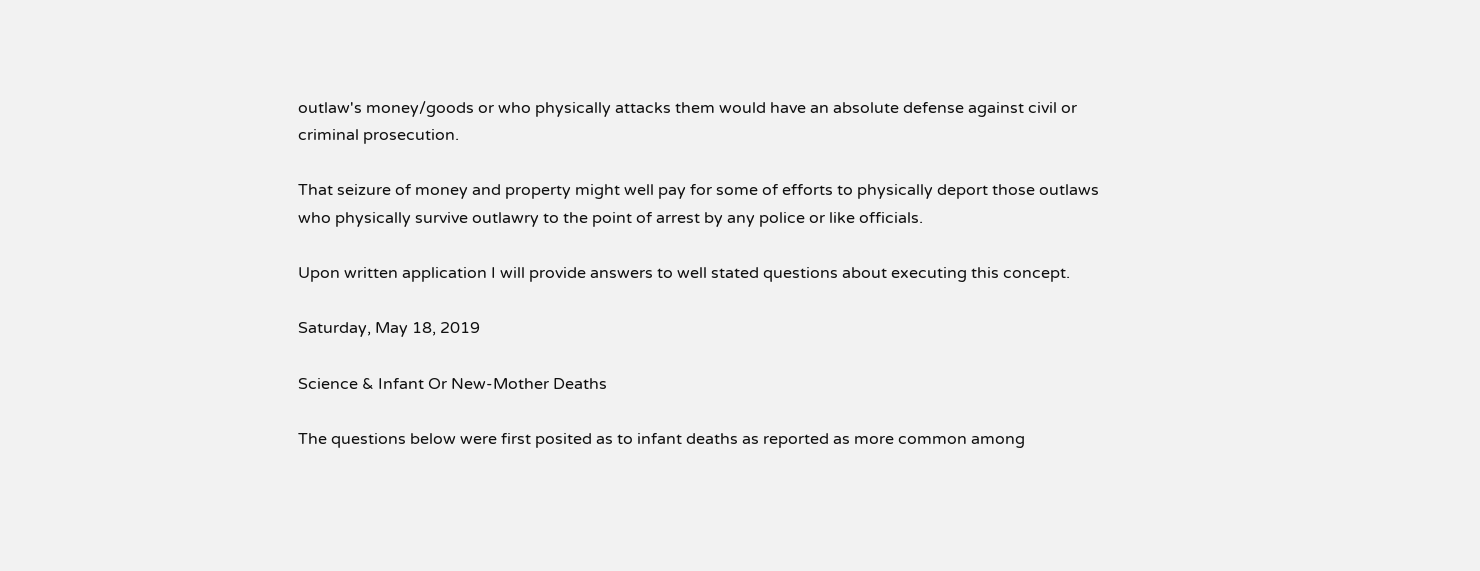outlaw's money/goods or who physically attacks them would have an absolute defense against civil or criminal prosecution.

That seizure of money and property might well pay for some of efforts to physically deport those outlaws who physically survive outlawry to the point of arrest by any police or like officials.

Upon written application I will provide answers to well stated questions about executing this concept.

Saturday, May 18, 2019

Science & Infant Or New-Mother Deaths

The questions below were first posited as to infant deaths as reported as more common among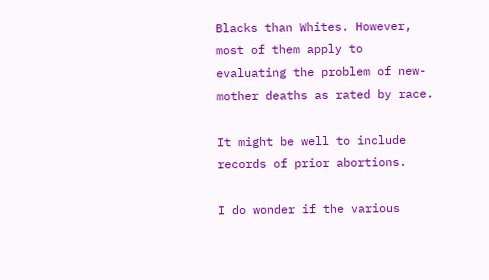Blacks than Whites. However, most of them apply to evaluating the problem of new-mother deaths as rated by race.

It might be well to include records of prior abortions.

I do wonder if the various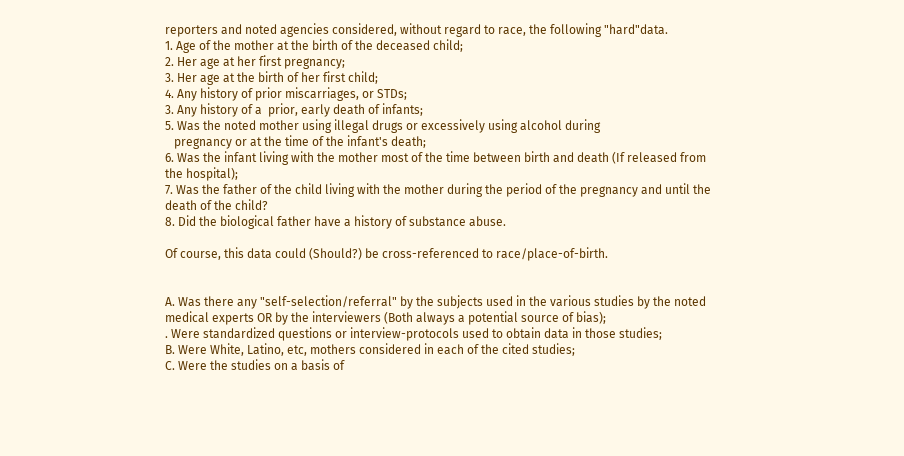reporters and noted agencies considered, without regard to race, the following "hard"data.
1. Age of the mother at the birth of the deceased child;
2. Her age at her first pregnancy;
3. Her age at the birth of her first child;
4. Any history of prior miscarriages, or STDs;
3. Any history of a  prior, early death of infants;
5. Was the noted mother using illegal drugs or excessively using alcohol during
   pregnancy or at the time of the infant's death;
6. Was the infant living with the mother most of the time between birth and death (If released from the hospital);
7. Was the father of the child living with the mother during the period of the pregnancy and until the death of the child?
8. Did the biological father have a history of substance abuse.

Of course, this data could (Should?) be cross-referenced to race/place-of-birth.


A. Was there any "self-selection/referral" by the subjects used in the various studies by the noted medical experts OR by the interviewers (Both always a potential source of bias);
. Were standardized questions or interview-protocols used to obtain data in those studies;
B. Were White, Latino, etc, mothers considered in each of the cited studies;
C. Were the studies on a basis of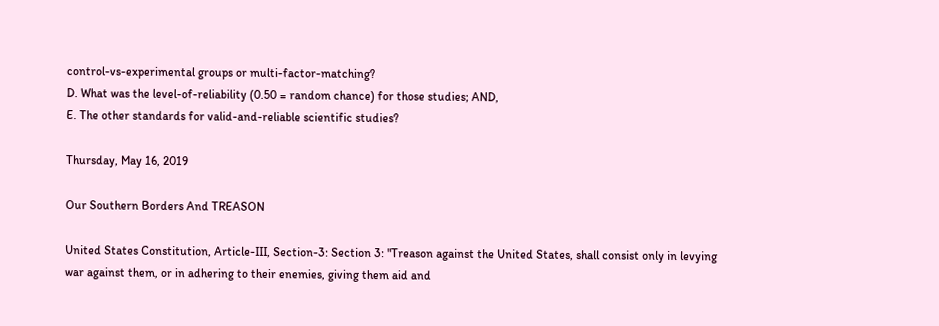control-vs-experimental groups or multi-factor-matching?
D. What was the level-of-reliability (0.50 = random chance) for those studies; AND,
E. The other standards for valid-and-reliable scientific studies?

Thursday, May 16, 2019

Our Southern Borders And TREASON

United States Constitution, Article-III, Section-3: Section 3: "Treason against the United States, shall consist only in levying war against them, or in adhering to their enemies, giving them aid and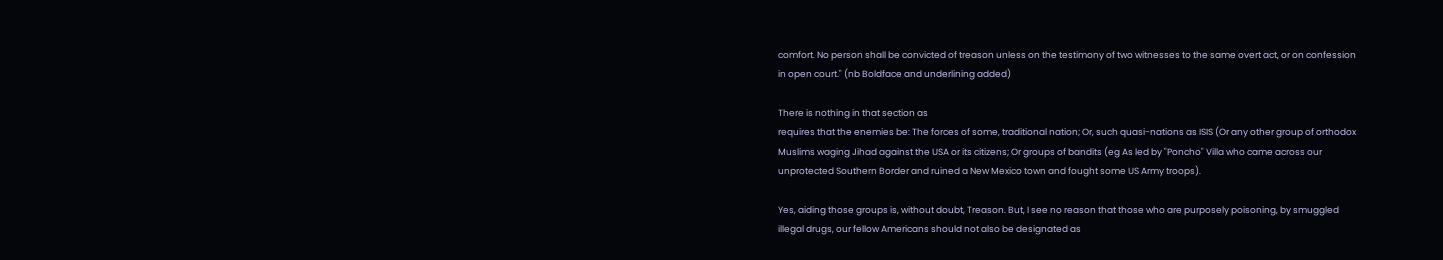comfort. No person shall be convicted of treason unless on the testimony of two witnesses to the same overt act, or on confession in open court." (nb Boldface and underlining added)

There is nothing in that section as
requires that the enemies be: The forces of some, traditional nation; Or, such quasi-nations as ISIS (Or any other group of orthodox Muslims waging Jihad against the USA or its citizens; Or groups of bandits (eg As led by "Poncho" Villa who came across our unprotected Southern Border and ruined a New Mexico town and fought some US Army troops).

Yes, aiding those groups is, without doubt, Treason. But, I see no reason that those who are purposely poisoning, by smuggled illegal drugs, our fellow Americans should not also be designated as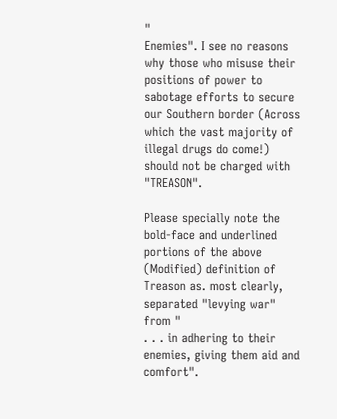"
Enemies". I see no reasons why those who misuse their positions of power to sabotage efforts to secure our Southern border (Across which the vast majority of illegal drugs do come!) should not be charged with "TREASON".

Please specially note the bold-face and underlined portions of the above (Modified) definition of Treason as. most clearly, separated "levying war" from "
. . . in adhering to their enemies, giving them aid and comfort".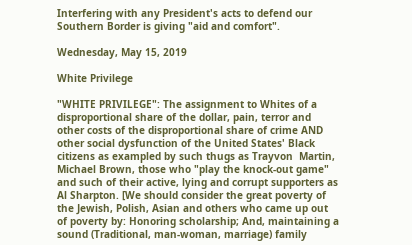Interfering with any President's acts to defend our Southern Border is giving "aid and comfort".

Wednesday, May 15, 2019

White Privilege

"WHITE PRIVILEGE": The assignment to Whites of a disproportional share of the dollar, pain, terror and other costs of the disproportional share of crime AND other social dysfunction of the United States' Black citizens as exampled by such thugs as Trayvon  Martin, Michael Brown, those who "play the knock-out game" and such of their active, lying and corrupt supporters as Al Sharpton. [We should consider the great poverty of the Jewish, Polish, Asian and others who came up out of poverty by: Honoring scholarship; And, maintaining a sound (Traditional, man-woman, marriage) family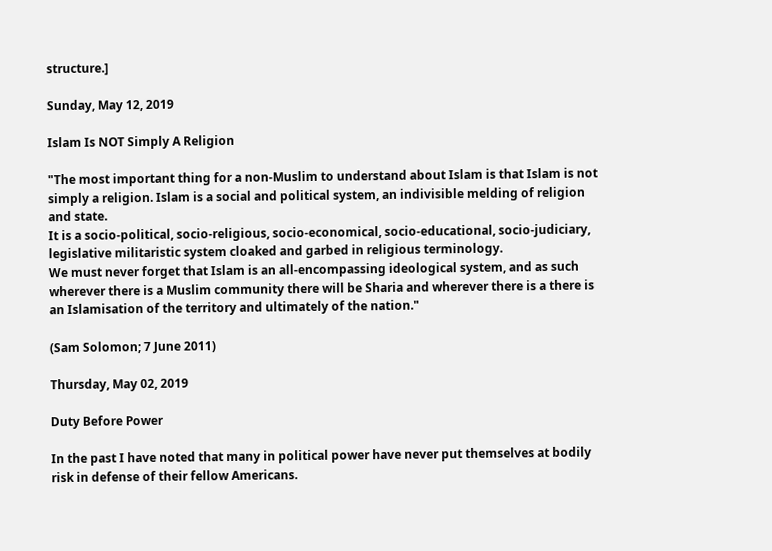structure.]

Sunday, May 12, 2019

Islam Is NOT Simply A Religion

"The most important thing for a non-Muslim to understand about Islam is that Islam is not simply a religion. Islam is a social and political system, an indivisible melding of religion and state.
It is a socio-political, socio-religious, socio-economical, socio-educational, socio-judiciary, legislative militaristic system cloaked and garbed in religious terminology.
We must never forget that Islam is an all-encompassing ideological system, and as such wherever there is a Muslim community there will be Sharia and wherever there is a there is an Islamisation of the territory and ultimately of the nation."

(Sam Solomon; 7 June 2011)

Thursday, May 02, 2019

Duty Before Power

In the past I have noted that many in political power have never put themselves at bodily risk in defense of their fellow Americans.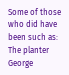Some of those who did have been such as: The planter George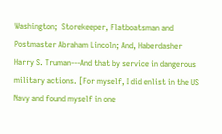Washington;  Storekeeper, Flatboatsman and Postmaster Abraham Lincoln; And, Haberdasher Harry S. Truman---And that by service in dangerous military actions. [For myself, I did enlist in the US Navy and found myself in one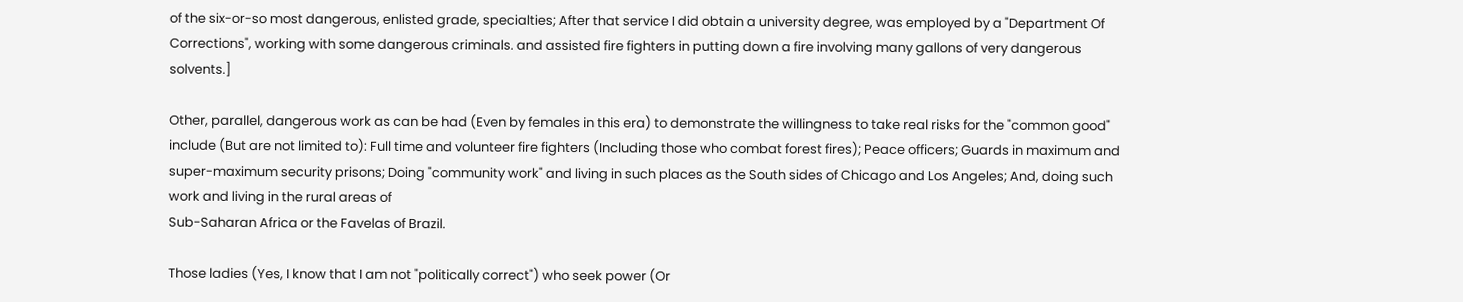of the six-or-so most dangerous, enlisted grade, specialties; After that service I did obtain a university degree, was employed by a "Department Of Corrections", working with some dangerous criminals. and assisted fire fighters in putting down a fire involving many gallons of very dangerous solvents.]

Other, parallel, dangerous work as can be had (Even by females in this era) to demonstrate the willingness to take real risks for the "common good" include (But are not limited to): Full time and volunteer fire fighters (Including those who combat forest fires); Peace officers; Guards in maximum and super-maximum security prisons; Doing "community work" and living in such places as the South sides of Chicago and Los Angeles; And, doing such work and living in the rural areas of
Sub-Saharan Africa or the Favelas of Brazil.

Those ladies (Yes, I know that I am not "politically correct") who seek power (Or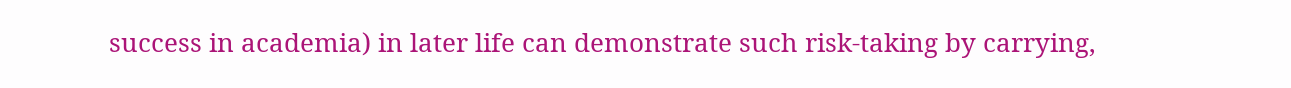success in academia) in later life can demonstrate such risk-taking by carrying,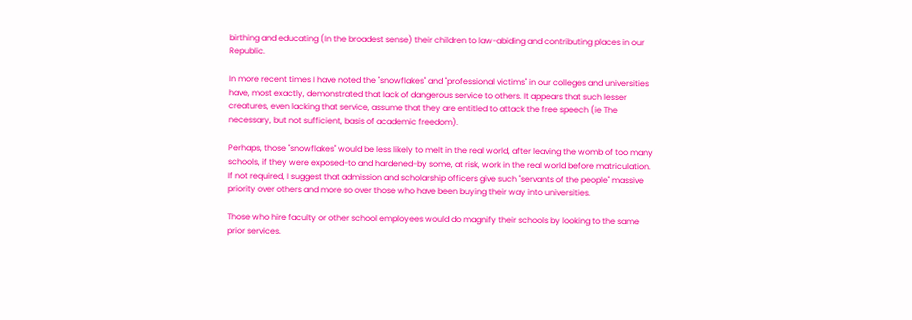birthing and educating (In the broadest sense) their children to law-abiding and contributing places in our Republic.

In more recent times I have noted the "snowflakes" and "professional victims" in our colleges and universities have, most exactly, demonstrated that lack of dangerous service to others. It appears that such lesser creatures, even lacking that service, assume that they are entitled to attack the free speech (ie The necessary, but not sufficient, basis of academic freedom).

Perhaps, those "snowflakes" would be less likely to melt in the real world, after leaving the womb of too many schools, if they were exposed-to and hardened-by some, at risk, work in the real world before matriculation. If not required, I suggest that admission and scholarship officers give such "servants of the people" massive priority over others and more so over those who have been buying their way into universities.

Those who hire faculty or other school employees would do magnify their schools by looking to the same prior services.